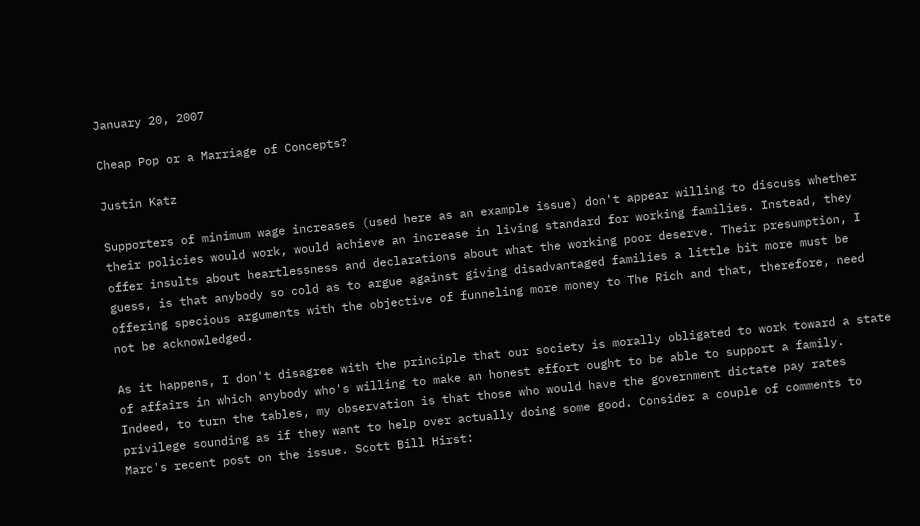January 20, 2007

Cheap Pop or a Marriage of Concepts?

Justin Katz

Supporters of minimum wage increases (used here as an example issue) don't appear willing to discuss whether their policies would work, would achieve an increase in living standard for working families. Instead, they offer insults about heartlessness and declarations about what the working poor deserve. Their presumption, I guess, is that anybody so cold as to argue against giving disadvantaged families a little bit more must be offering specious arguments with the objective of funneling more money to The Rich and that, therefore, need not be acknowledged.

As it happens, I don't disagree with the principle that our society is morally obligated to work toward a state of affairs in which anybody who's willing to make an honest effort ought to be able to support a family. Indeed, to turn the tables, my observation is that those who would have the government dictate pay rates privilege sounding as if they want to help over actually doing some good. Consider a couple of comments to Marc's recent post on the issue. Scott Bill Hirst: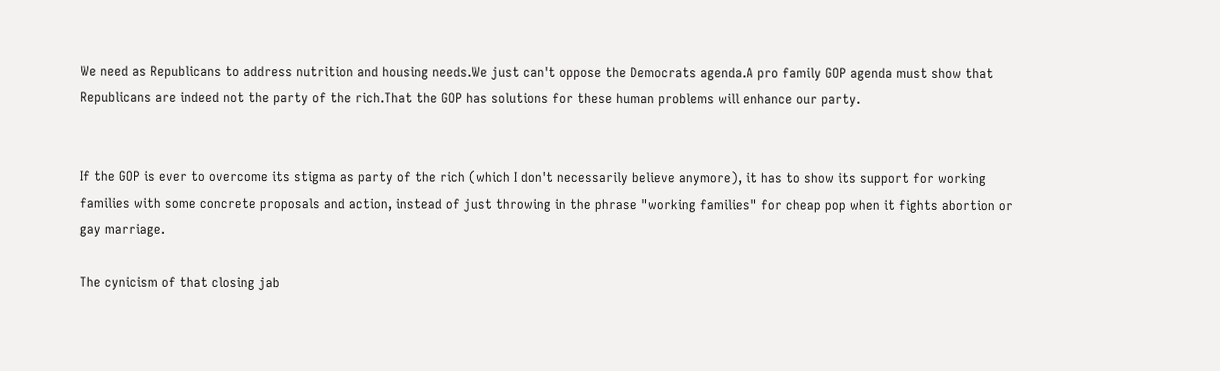We need as Republicans to address nutrition and housing needs.We just can't oppose the Democrats agenda.A pro family GOP agenda must show that Republicans are indeed not the party of the rich.That the GOP has solutions for these human problems will enhance our party.


If the GOP is ever to overcome its stigma as party of the rich (which I don't necessarily believe anymore), it has to show its support for working families with some concrete proposals and action, instead of just throwing in the phrase "working families" for cheap pop when it fights abortion or gay marriage.

The cynicism of that closing jab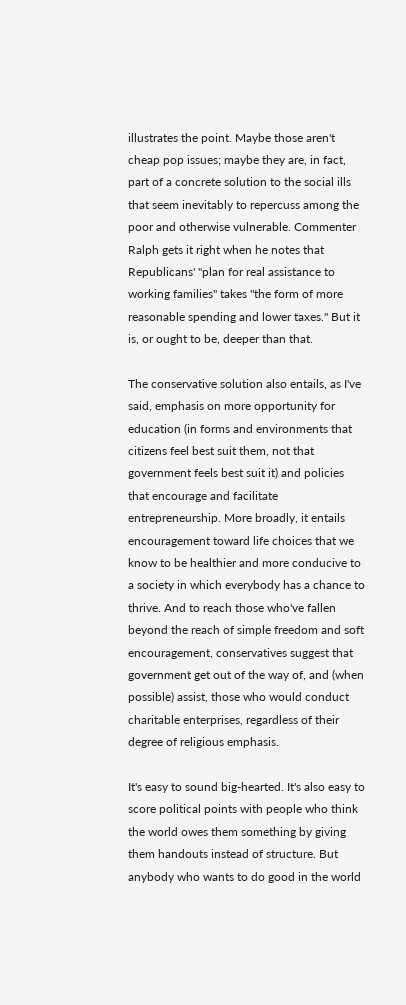illustrates the point. Maybe those aren't cheap pop issues; maybe they are, in fact, part of a concrete solution to the social ills that seem inevitably to repercuss among the poor and otherwise vulnerable. Commenter Ralph gets it right when he notes that Republicans' "plan for real assistance to working families" takes "the form of more reasonable spending and lower taxes." But it is, or ought to be, deeper than that.

The conservative solution also entails, as I've said, emphasis on more opportunity for education (in forms and environments that citizens feel best suit them, not that government feels best suit it) and policies that encourage and facilitate entrepreneurship. More broadly, it entails encouragement toward life choices that we know to be healthier and more conducive to a society in which everybody has a chance to thrive. And to reach those who've fallen beyond the reach of simple freedom and soft encouragement, conservatives suggest that government get out of the way of, and (when possible) assist, those who would conduct charitable enterprises, regardless of their degree of religious emphasis.

It's easy to sound big-hearted. It's also easy to score political points with people who think the world owes them something by giving them handouts instead of structure. But anybody who wants to do good in the world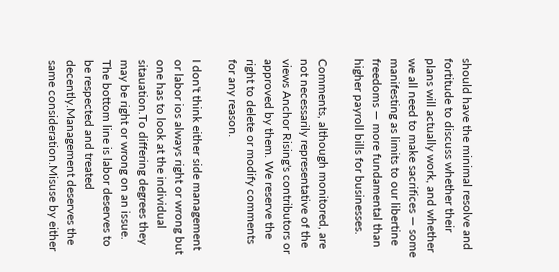should have the minimal resolve and fortitude to discuss whether their plans will actually work, and whether we all need to make sacrifices — some manifesting as limits to our libertine freedoms — more fundamental than higher payroll bills for businesses.

Comments, although monitored, are not necessarily representative of the views Anchor Rising's contributors or approved by them. We reserve the right to delete or modify comments for any reason.

I don't think either side management or labor ios always right or wrong but one has to look at the individual sitauation.To differing degrees they may be right or wrong on an issue.
The bottom line is labor deserves to be respected and treated decently.Management deserves the same consideration.Misuse by either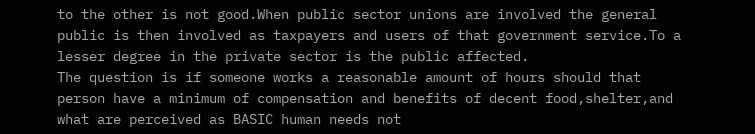to the other is not good.When public sector unions are involved the general public is then involved as taxpayers and users of that government service.To a lesser degree in the private sector is the public affected.
The question is if someone works a reasonable amount of hours should that person have a minimum of compensation and benefits of decent food,shelter,and what are perceived as BASIC human needs not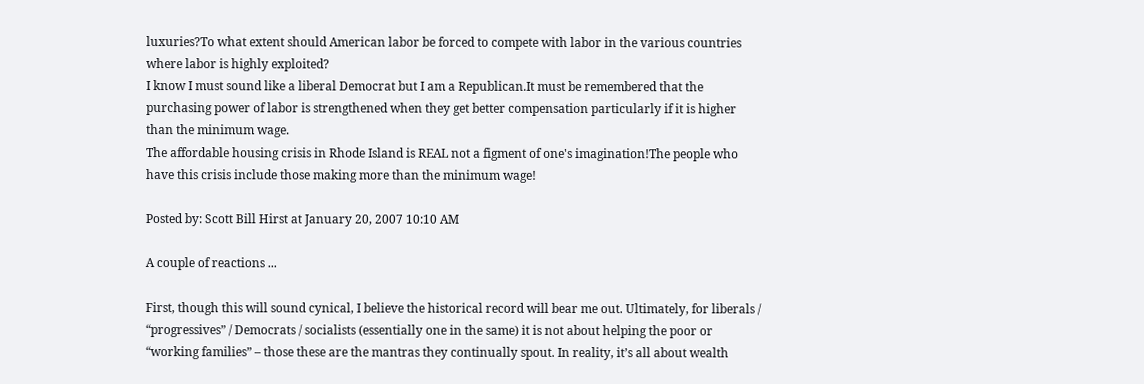luxuries?To what extent should American labor be forced to compete with labor in the various countries where labor is highly exploited?
I know I must sound like a liberal Democrat but I am a Republican.It must be remembered that the purchasing power of labor is strengthened when they get better compensation particularly if it is higher than the minimum wage.
The affordable housing crisis in Rhode Island is REAL not a figment of one's imagination!The people who have this crisis include those making more than the minimum wage!

Posted by: Scott Bill Hirst at January 20, 2007 10:10 AM

A couple of reactions ...

First, though this will sound cynical, I believe the historical record will bear me out. Ultimately, for liberals / “progressives” / Democrats / socialists (essentially one in the same) it is not about helping the poor or “working families” – those these are the mantras they continually spout. In reality, it’s all about wealth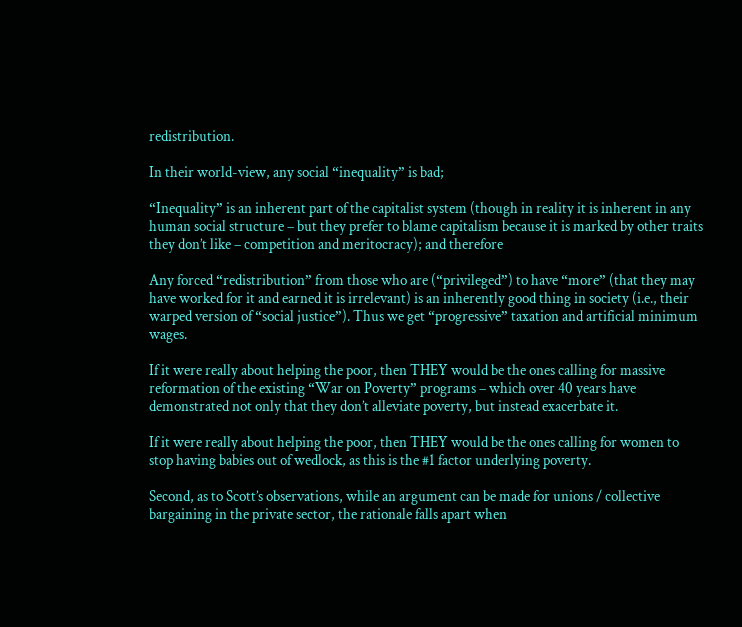redistribution.

In their world-view, any social “inequality” is bad;

“Inequality” is an inherent part of the capitalist system (though in reality it is inherent in any human social structure – but they prefer to blame capitalism because it is marked by other traits they don’t like – competition and meritocracy); and therefore

Any forced “redistribution” from those who are (“privileged”) to have “more” (that they may have worked for it and earned it is irrelevant) is an inherently good thing in society (i.e., their warped version of “social justice”). Thus we get “progressive” taxation and artificial minimum wages.

If it were really about helping the poor, then THEY would be the ones calling for massive reformation of the existing “War on Poverty” programs – which over 40 years have demonstrated not only that they don’t alleviate poverty, but instead exacerbate it.

If it were really about helping the poor, then THEY would be the ones calling for women to stop having babies out of wedlock, as this is the #1 factor underlying poverty.

Second, as to Scott’s observations, while an argument can be made for unions / collective bargaining in the private sector, the rationale falls apart when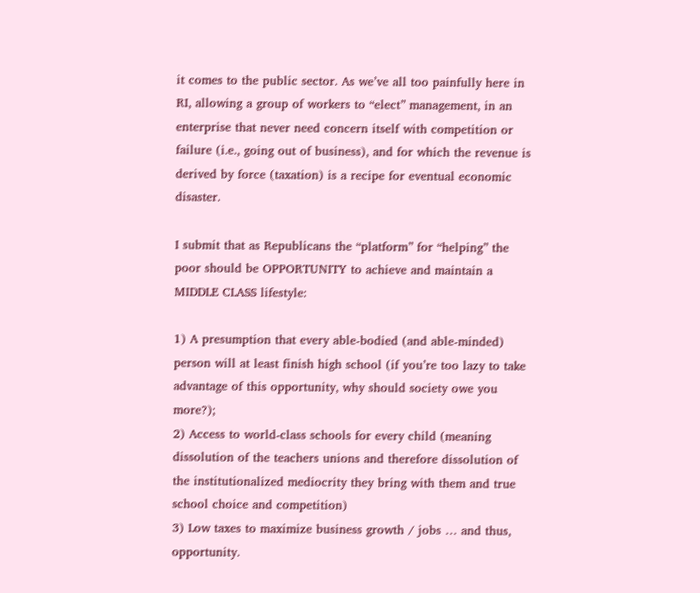it comes to the public sector. As we’ve all too painfully here in RI, allowing a group of workers to “elect” management, in an enterprise that never need concern itself with competition or failure (i.e., going out of business), and for which the revenue is derived by force (taxation) is a recipe for eventual economic disaster.

I submit that as Republicans the “platform” for “helping” the poor should be OPPORTUNITY to achieve and maintain a MIDDLE CLASS lifestyle:

1) A presumption that every able-bodied (and able-minded) person will at least finish high school (if you’re too lazy to take advantage of this opportunity, why should society owe you more?);
2) Access to world-class schools for every child (meaning dissolution of the teachers unions and therefore dissolution of the institutionalized mediocrity they bring with them and true school choice and competition)
3) Low taxes to maximize business growth / jobs … and thus, opportunity.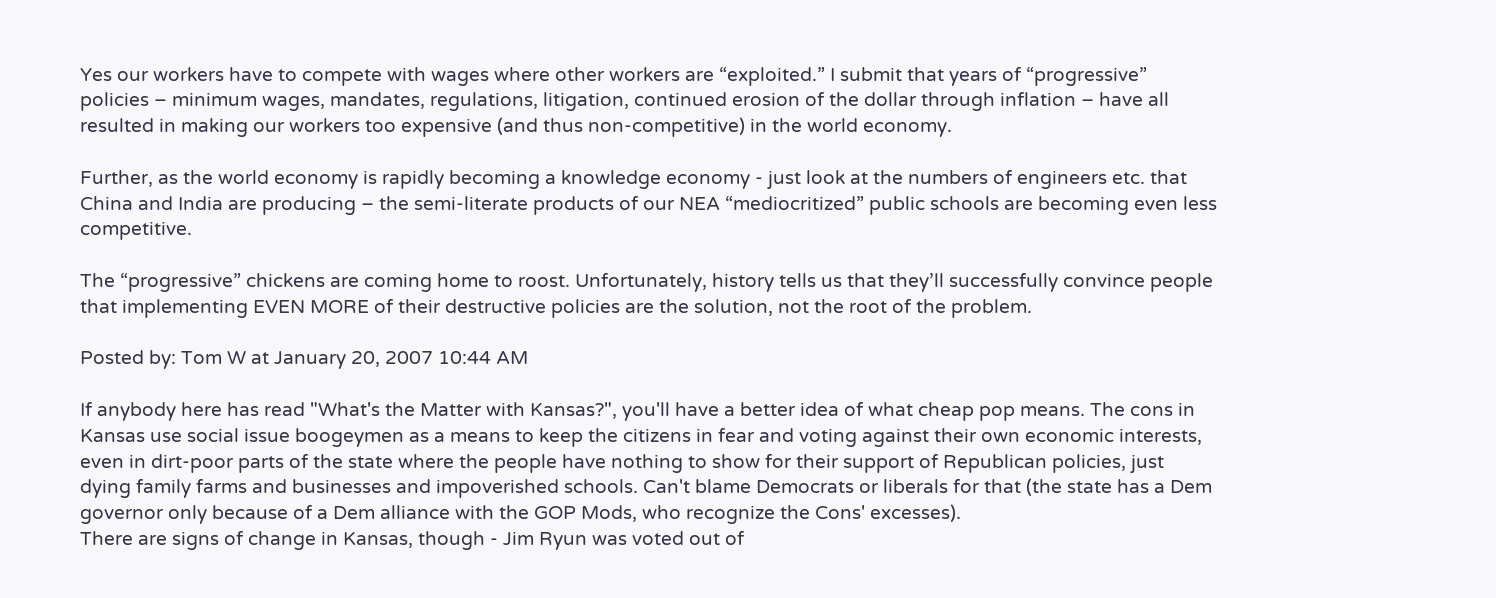Yes our workers have to compete with wages where other workers are “exploited.” I submit that years of “progressive” policies – minimum wages, mandates, regulations, litigation, continued erosion of the dollar through inflation – have all resulted in making our workers too expensive (and thus non-competitive) in the world economy.

Further, as the world economy is rapidly becoming a knowledge economy - just look at the numbers of engineers etc. that China and India are producing – the semi-literate products of our NEA “mediocritized” public schools are becoming even less competitive.

The “progressive” chickens are coming home to roost. Unfortunately, history tells us that they’ll successfully convince people that implementing EVEN MORE of their destructive policies are the solution, not the root of the problem.

Posted by: Tom W at January 20, 2007 10:44 AM

If anybody here has read "What's the Matter with Kansas?", you'll have a better idea of what cheap pop means. The cons in Kansas use social issue boogeymen as a means to keep the citizens in fear and voting against their own economic interests, even in dirt-poor parts of the state where the people have nothing to show for their support of Republican policies, just dying family farms and businesses and impoverished schools. Can't blame Democrats or liberals for that (the state has a Dem governor only because of a Dem alliance with the GOP Mods, who recognize the Cons' excesses).
There are signs of change in Kansas, though - Jim Ryun was voted out of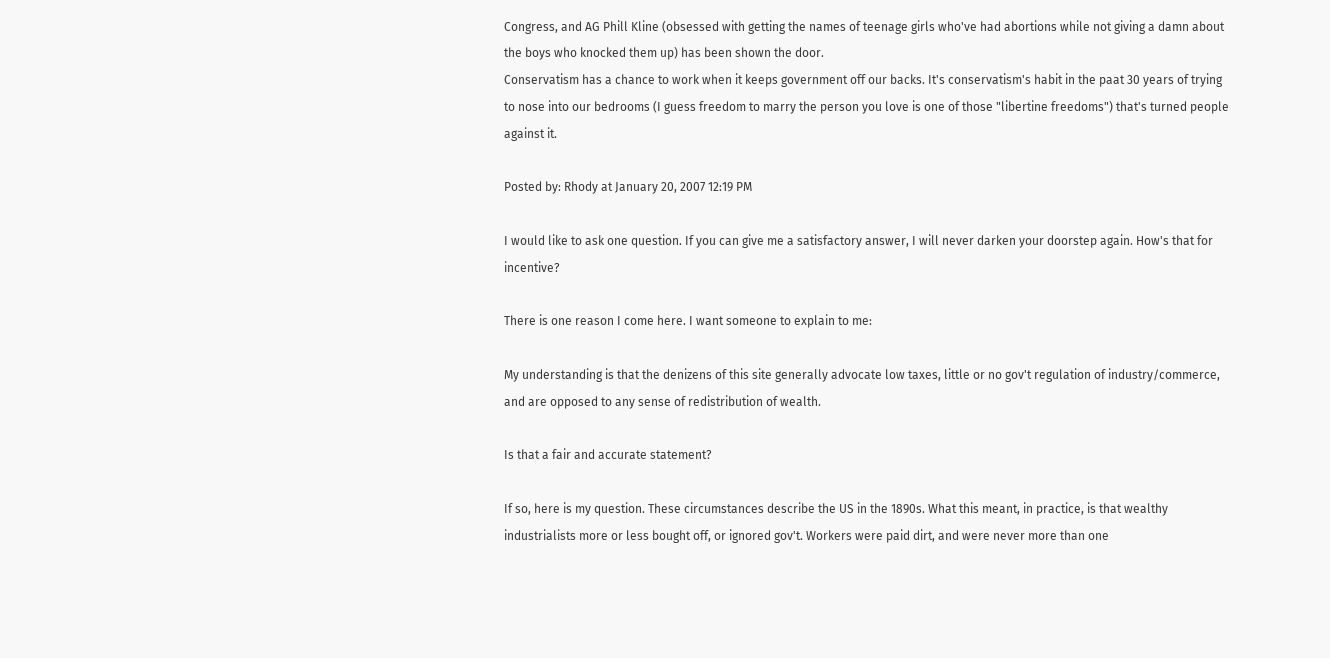Congress, and AG Phill Kline (obsessed with getting the names of teenage girls who've had abortions while not giving a damn about the boys who knocked them up) has been shown the door.
Conservatism has a chance to work when it keeps government off our backs. It's conservatism's habit in the paat 30 years of trying to nose into our bedrooms (I guess freedom to marry the person you love is one of those "libertine freedoms") that's turned people against it.

Posted by: Rhody at January 20, 2007 12:19 PM

I would like to ask one question. If you can give me a satisfactory answer, I will never darken your doorstep again. How's that for incentive?

There is one reason I come here. I want someone to explain to me:

My understanding is that the denizens of this site generally advocate low taxes, little or no gov't regulation of industry/commerce, and are opposed to any sense of redistribution of wealth.

Is that a fair and accurate statement?

If so, here is my question. These circumstances describe the US in the 1890s. What this meant, in practice, is that wealthy industrialists more or less bought off, or ignored gov't. Workers were paid dirt, and were never more than one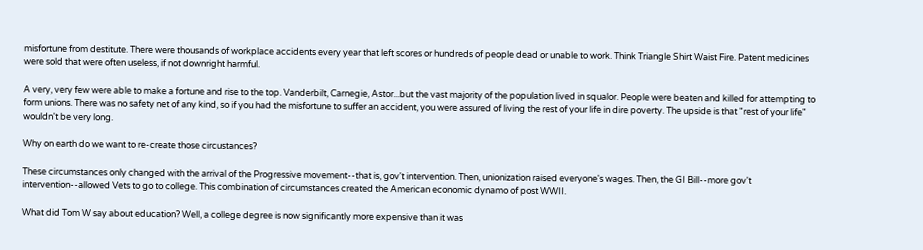misfortune from destitute. There were thousands of workplace accidents every year that left scores or hundreds of people dead or unable to work. Think Triangle Shirt Waist Fire. Patent medicines were sold that were often useless, if not downright harmful.

A very, very few were able to make a fortune and rise to the top. Vanderbilt, Carnegie, Astor...but the vast majority of the population lived in squalor. People were beaten and killed for attempting to form unions. There was no safety net of any kind, so if you had the misfortune to suffer an accident, you were assured of living the rest of your life in dire poverty. The upside is that "rest of your life" wouldn't be very long.

Why on earth do we want to re-create those circustances?

These circumstances only changed with the arrival of the Progressive movement--that is, gov't intervention. Then, unionization raised everyone's wages. Then, the GI Bill--more gov't intervention--allowed Vets to go to college. This combination of circumstances created the American economic dynamo of post WWII.

What did Tom W say about education? Well, a college degree is now significantly more expensive than it was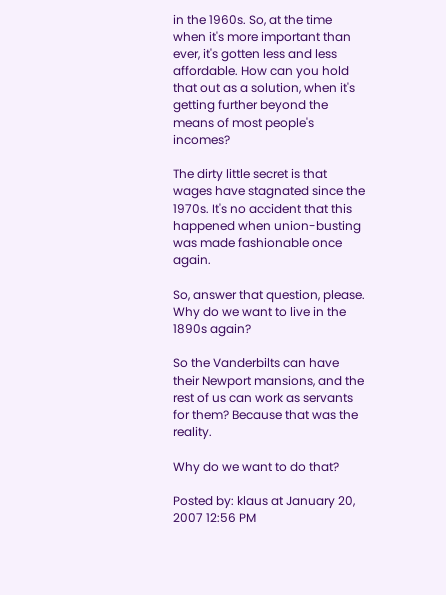in the 1960s. So, at the time when it's more important than ever, it's gotten less and less affordable. How can you hold that out as a solution, when it's getting further beyond the means of most people's incomes?

The dirty little secret is that wages have stagnated since the 1970s. It's no accident that this happened when union-busting was made fashionable once again.

So, answer that question, please. Why do we want to live in the 1890s again?

So the Vanderbilts can have their Newport mansions, and the rest of us can work as servants for them? Because that was the reality.

Why do we want to do that?

Posted by: klaus at January 20, 2007 12:56 PM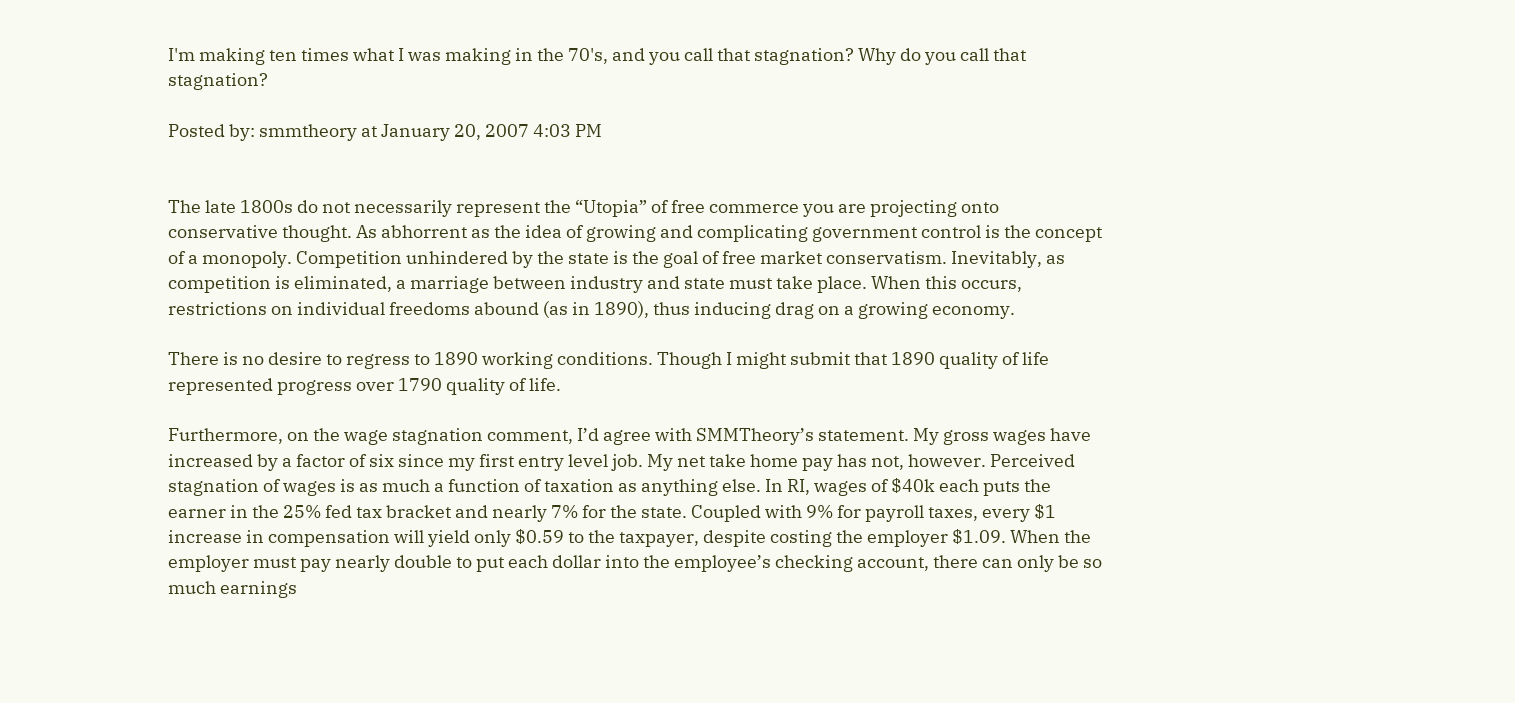I'm making ten times what I was making in the 70's, and you call that stagnation? Why do you call that stagnation?

Posted by: smmtheory at January 20, 2007 4:03 PM


The late 1800s do not necessarily represent the “Utopia” of free commerce you are projecting onto conservative thought. As abhorrent as the idea of growing and complicating government control is the concept of a monopoly. Competition unhindered by the state is the goal of free market conservatism. Inevitably, as competition is eliminated, a marriage between industry and state must take place. When this occurs, restrictions on individual freedoms abound (as in 1890), thus inducing drag on a growing economy.

There is no desire to regress to 1890 working conditions. Though I might submit that 1890 quality of life represented progress over 1790 quality of life.

Furthermore, on the wage stagnation comment, I’d agree with SMMTheory’s statement. My gross wages have increased by a factor of six since my first entry level job. My net take home pay has not, however. Perceived stagnation of wages is as much a function of taxation as anything else. In RI, wages of $40k each puts the earner in the 25% fed tax bracket and nearly 7% for the state. Coupled with 9% for payroll taxes, every $1 increase in compensation will yield only $0.59 to the taxpayer, despite costing the employer $1.09. When the employer must pay nearly double to put each dollar into the employee’s checking account, there can only be so much earnings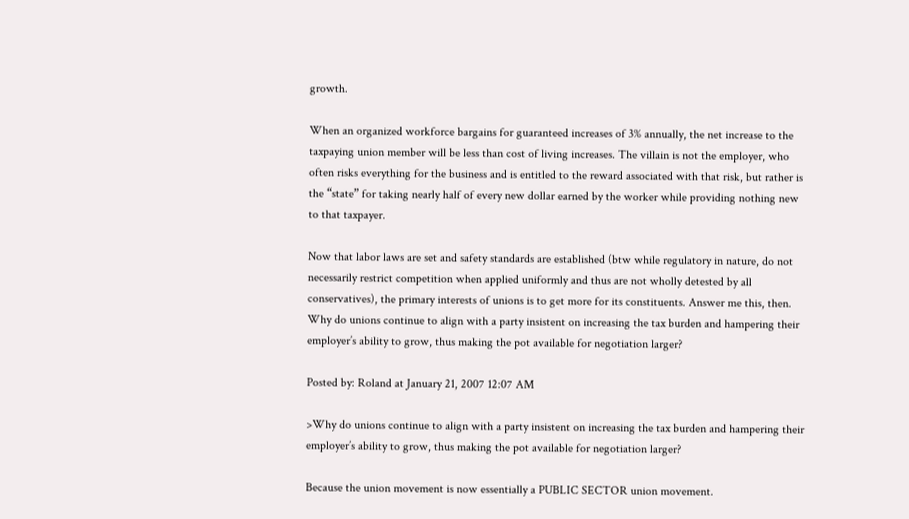growth.

When an organized workforce bargains for guaranteed increases of 3% annually, the net increase to the taxpaying union member will be less than cost of living increases. The villain is not the employer, who often risks everything for the business and is entitled to the reward associated with that risk, but rather is the “state” for taking nearly half of every new dollar earned by the worker while providing nothing new to that taxpayer.

Now that labor laws are set and safety standards are established (btw while regulatory in nature, do not necessarily restrict competition when applied uniformly and thus are not wholly detested by all conservatives), the primary interests of unions is to get more for its constituents. Answer me this, then. Why do unions continue to align with a party insistent on increasing the tax burden and hampering their employer’s ability to grow, thus making the pot available for negotiation larger?

Posted by: Roland at January 21, 2007 12:07 AM

>Why do unions continue to align with a party insistent on increasing the tax burden and hampering their employer’s ability to grow, thus making the pot available for negotiation larger?

Because the union movement is now essentially a PUBLIC SECTOR union movement.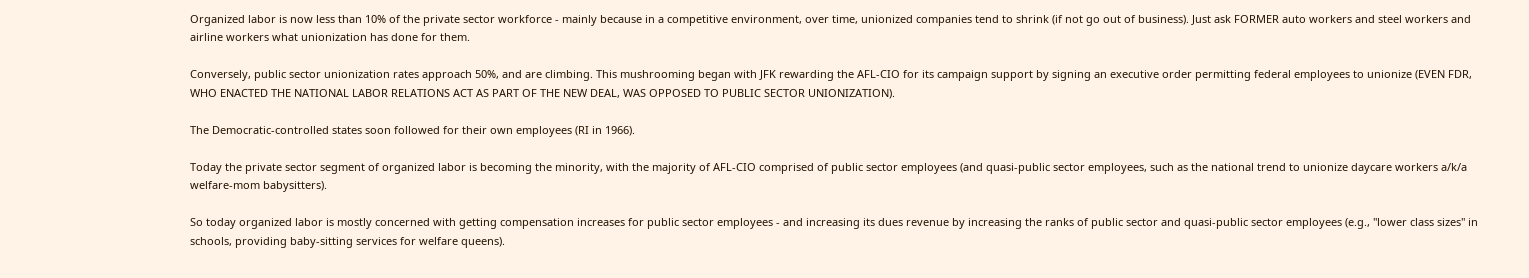Organized labor is now less than 10% of the private sector workforce - mainly because in a competitive environment, over time, unionized companies tend to shrink (if not go out of business). Just ask FORMER auto workers and steel workers and airline workers what unionization has done for them.

Conversely, public sector unionization rates approach 50%, and are climbing. This mushrooming began with JFK rewarding the AFL-CIO for its campaign support by signing an executive order permitting federal employees to unionize (EVEN FDR, WHO ENACTED THE NATIONAL LABOR RELATIONS ACT AS PART OF THE NEW DEAL, WAS OPPOSED TO PUBLIC SECTOR UNIONIZATION).

The Democratic-controlled states soon followed for their own employees (RI in 1966).

Today the private sector segment of organized labor is becoming the minority, with the majority of AFL-CIO comprised of public sector employees (and quasi-public sector employees, such as the national trend to unionize daycare workers a/k/a welfare-mom babysitters).

So today organized labor is mostly concerned with getting compensation increases for public sector employees - and increasing its dues revenue by increasing the ranks of public sector and quasi-public sector employees (e.g., "lower class sizes" in schools, providing baby-sitting services for welfare queens).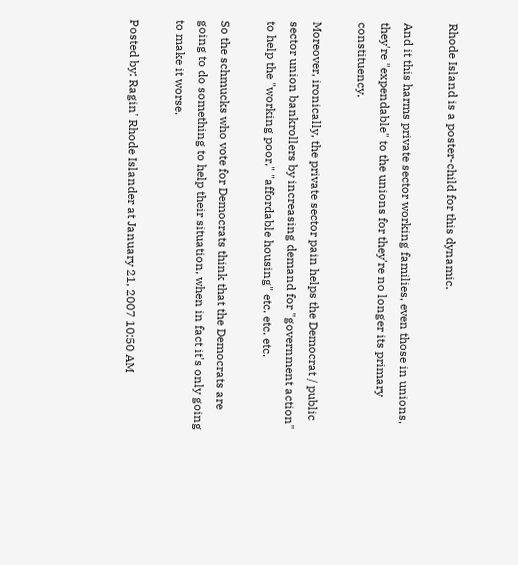Rhode Island is a poster-child for this dynamic.

And it this harms private sector working families, even those in unions, they're "expendable" to the unions for they're no longer its primary constituency.

Moreover, ironically, the private sector pain helps the Democrat / public sector union bankrollers by increasing demand for "government action" to help the "working poor," "affordable housing" etc. etc. etc.

So the schmucks who vote for Democrats think that the Democrats are going to do something to help their situation, when in fact it's only going to make it worse.

Posted by: Ragin' Rhode Islander at January 21, 2007 10:50 AM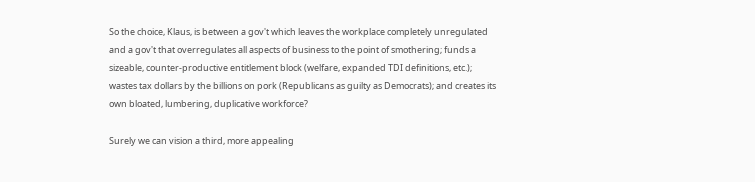So the choice, Klaus, is between a gov't which leaves the workplace completely unregulated and a gov't that overregulates all aspects of business to the point of smothering; funds a sizeable, counter-productive entitlement block (welfare, expanded TDI definitions, etc.); wastes tax dollars by the billions on pork (Republicans as guilty as Democrats); and creates its own bloated, lumbering, duplicative workforce?

Surely we can vision a third, more appealing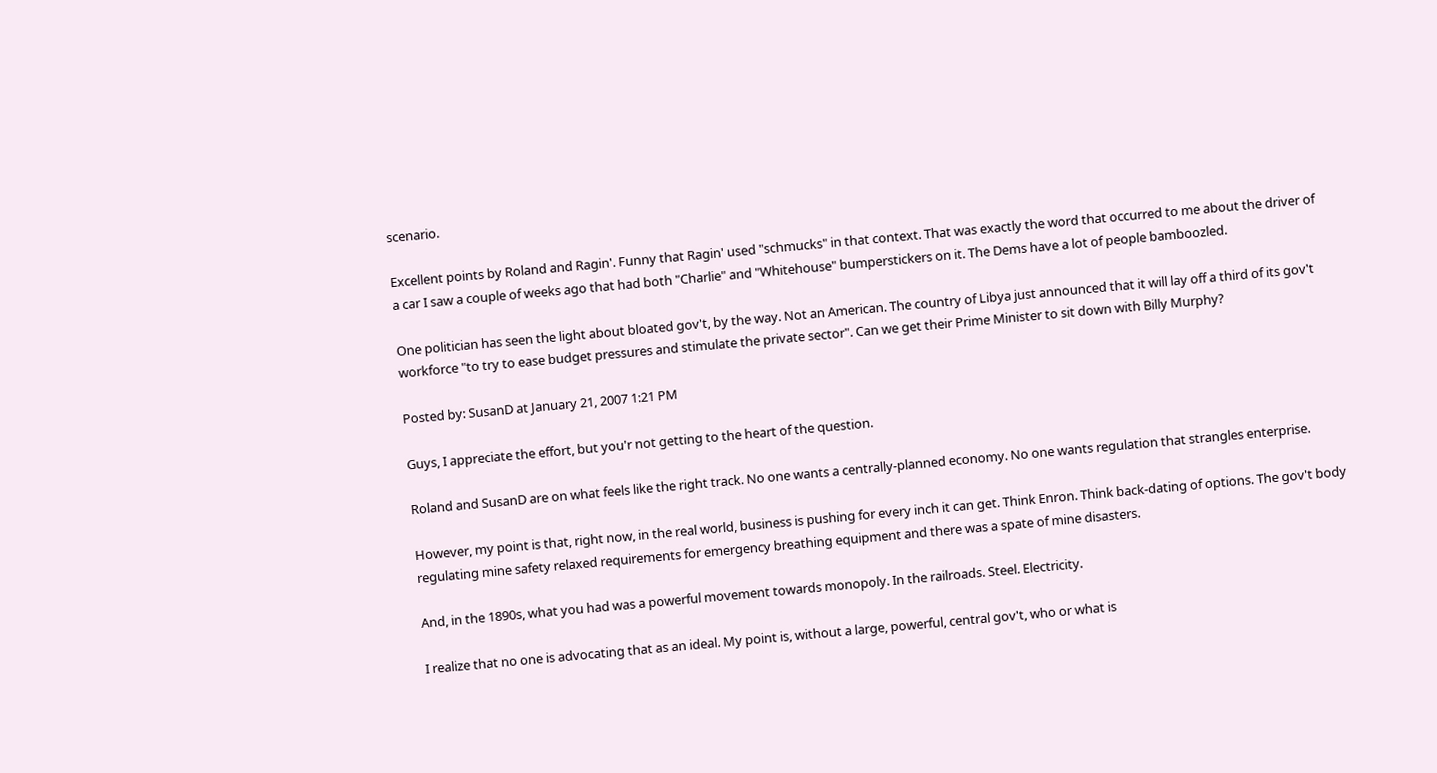scenario.

Excellent points by Roland and Ragin'. Funny that Ragin' used "schmucks" in that context. That was exactly the word that occurred to me about the driver of a car I saw a couple of weeks ago that had both "Charlie" and "Whitehouse" bumperstickers on it. The Dems have a lot of people bamboozled.

One politician has seen the light about bloated gov't, by the way. Not an American. The country of Libya just announced that it will lay off a third of its gov't workforce "to try to ease budget pressures and stimulate the private sector". Can we get their Prime Minister to sit down with Billy Murphy?

Posted by: SusanD at January 21, 2007 1:21 PM

Guys, I appreciate the effort, but you'r not getting to the heart of the question.

Roland and SusanD are on what feels like the right track. No one wants a centrally-planned economy. No one wants regulation that strangles enterprise.

However, my point is that, right now, in the real world, business is pushing for every inch it can get. Think Enron. Think back-dating of options. The gov't body regulating mine safety relaxed requirements for emergency breathing equipment and there was a spate of mine disasters.

And, in the 1890s, what you had was a powerful movement towards monopoly. In the railroads. Steel. Electricity.

I realize that no one is advocating that as an ideal. My point is, without a large, powerful, central gov't, who or what is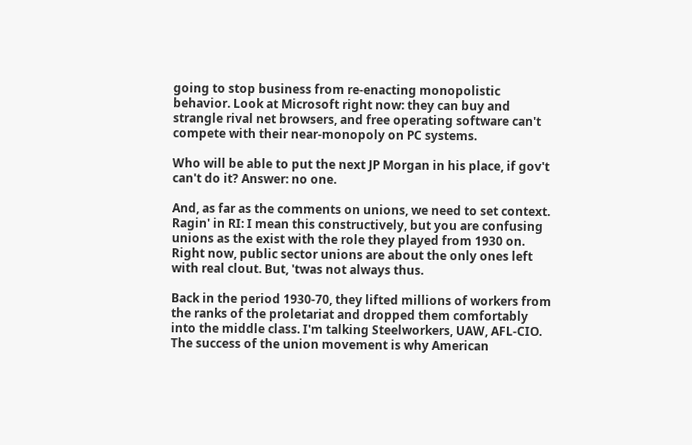going to stop business from re-enacting monopolistic behavior. Look at Microsoft right now: they can buy and strangle rival net browsers, and free operating software can't compete with their near-monopoly on PC systems.

Who will be able to put the next JP Morgan in his place, if gov't can't do it? Answer: no one.

And, as far as the comments on unions, we need to set context. Ragin' in RI: I mean this constructively, but you are confusing unions as the exist with the role they played from 1930 on. Right now, public sector unions are about the only ones left with real clout. But, 'twas not always thus.

Back in the period 1930-70, they lifted millions of workers from the ranks of the proletariat and dropped them comfortably into the middle class. I'm talking Steelworkers, UAW, AFL-CIO. The success of the union movement is why American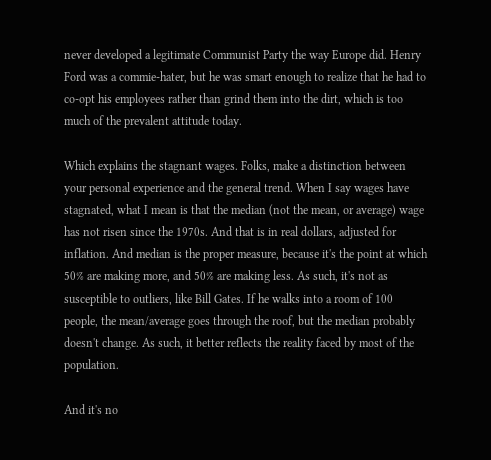never developed a legitimate Communist Party the way Europe did. Henry Ford was a commie-hater, but he was smart enough to realize that he had to co-opt his employees rather than grind them into the dirt, which is too much of the prevalent attitude today.

Which explains the stagnant wages. Folks, make a distinction between your personal experience and the general trend. When I say wages have stagnated, what I mean is that the median (not the mean, or average) wage has not risen since the 1970s. And that is in real dollars, adjusted for inflation. And median is the proper measure, because it's the point at which 50% are making more, and 50% are making less. As such, it's not as susceptible to outliers, like Bill Gates. If he walks into a room of 100 people, the mean/average goes through the roof, but the median probably doesn't change. As such, it better reflects the reality faced by most of the population.

And it's no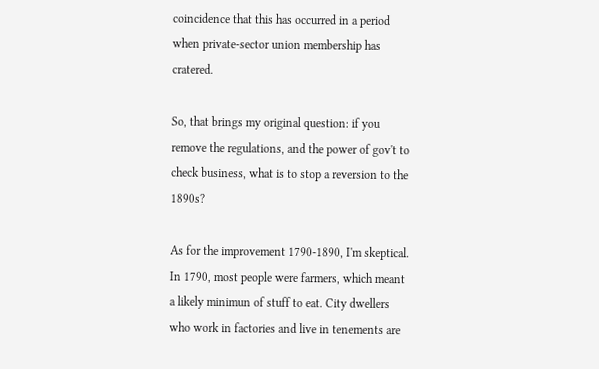coincidence that this has occurred in a period when private-sector union membership has cratered.

So, that brings my original question: if you remove the regulations, and the power of gov't to check business, what is to stop a reversion to the 1890s?

As for the improvement 1790-1890, I'm skeptical. In 1790, most people were farmers, which meant a likely minimun of stuff to eat. City dwellers who work in factories and live in tenements are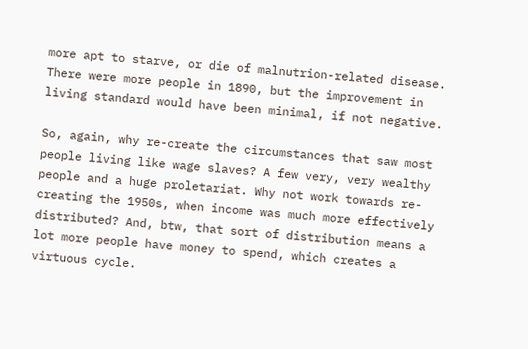more apt to starve, or die of malnutrion-related disease. There were more people in 1890, but the improvement in living standard would have been minimal, if not negative.

So, again, why re-create the circumstances that saw most people living like wage slaves? A few very, very wealthy people and a huge proletariat. Why not work towards re-creating the 1950s, when income was much more effectively distributed? And, btw, that sort of distribution means a lot more people have money to spend, which creates a virtuous cycle.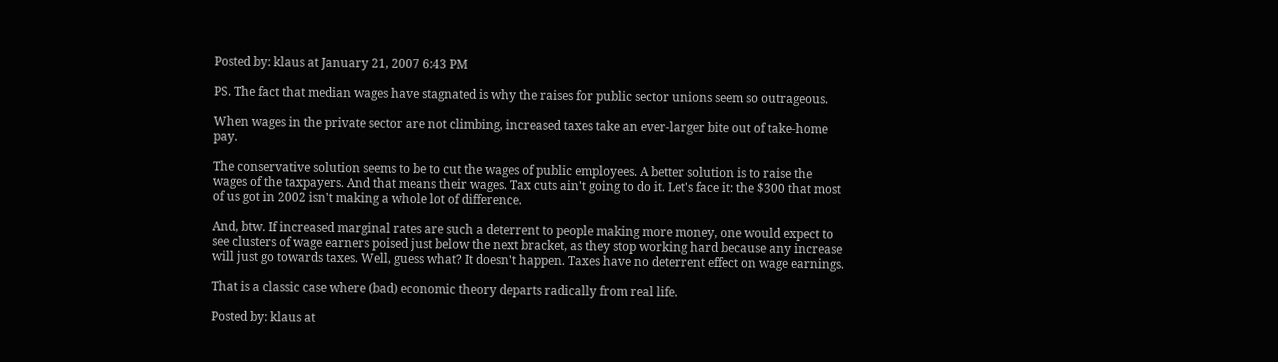Posted by: klaus at January 21, 2007 6:43 PM

PS. The fact that median wages have stagnated is why the raises for public sector unions seem so outrageous.

When wages in the private sector are not climbing, increased taxes take an ever-larger bite out of take-home pay.

The conservative solution seems to be to cut the wages of public employees. A better solution is to raise the wages of the taxpayers. And that means their wages. Tax cuts ain't going to do it. Let's face it: the $300 that most of us got in 2002 isn't making a whole lot of difference.

And, btw. If increased marginal rates are such a deterrent to people making more money, one would expect to see clusters of wage earners poised just below the next bracket, as they stop working hard because any increase will just go towards taxes. Well, guess what? It doesn't happen. Taxes have no deterrent effect on wage earnings.

That is a classic case where (bad) economic theory departs radically from real life.

Posted by: klaus at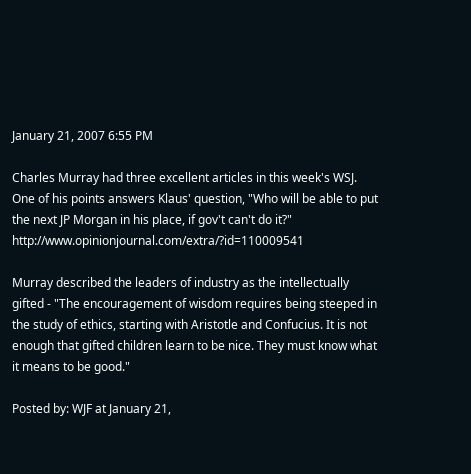January 21, 2007 6:55 PM

Charles Murray had three excellent articles in this week's WSJ. One of his points answers Klaus' question, "Who will be able to put the next JP Morgan in his place, if gov't can't do it?" http://www.opinionjournal.com/extra/?id=110009541

Murray described the leaders of industry as the intellectually gifted - "The encouragement of wisdom requires being steeped in the study of ethics, starting with Aristotle and Confucius. It is not enough that gifted children learn to be nice. They must know what it means to be good."

Posted by: WJF at January 21,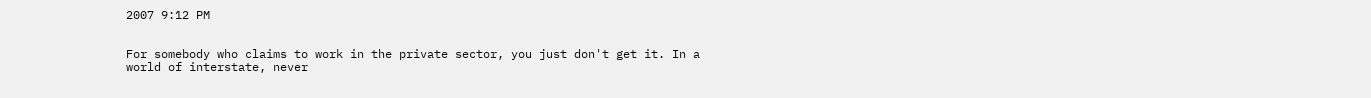2007 9:12 PM


For somebody who claims to work in the private sector, you just don't get it. In a world of interstate, never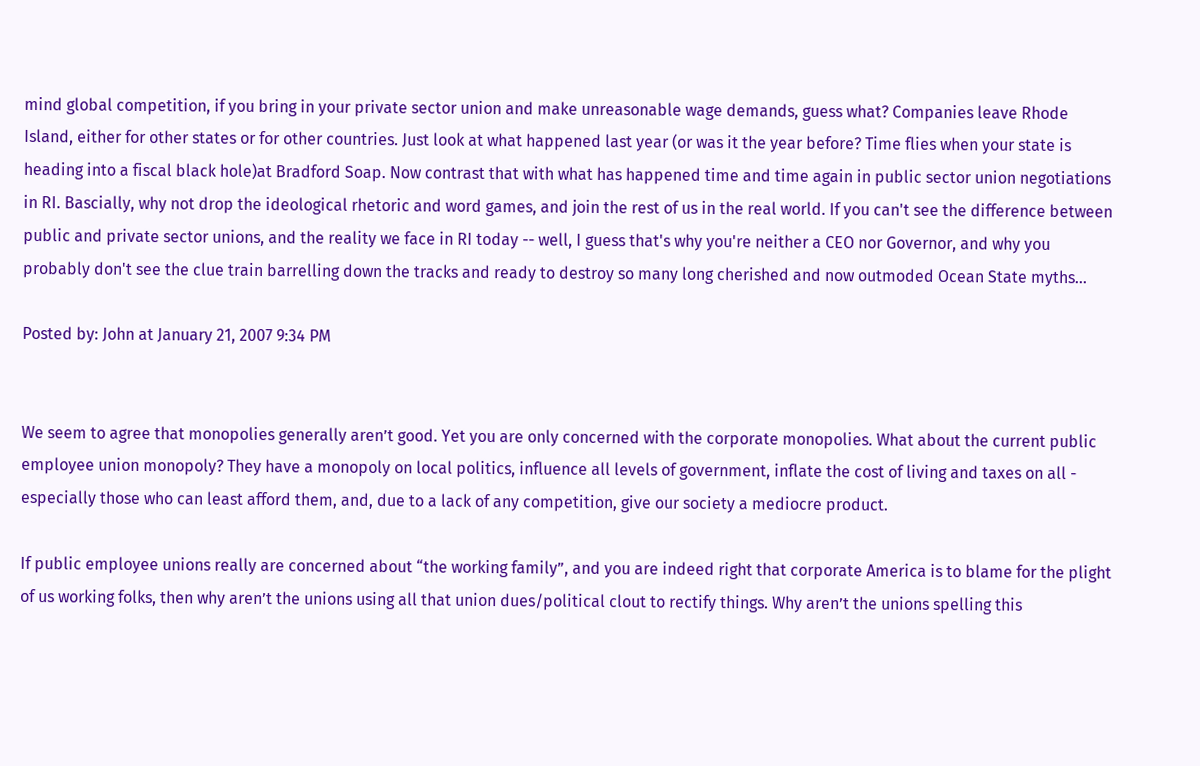mind global competition, if you bring in your private sector union and make unreasonable wage demands, guess what? Companies leave Rhode Island, either for other states or for other countries. Just look at what happened last year (or was it the year before? Time flies when your state is heading into a fiscal black hole)at Bradford Soap. Now contrast that with what has happened time and time again in public sector union negotiations in RI. Bascially, why not drop the ideological rhetoric and word games, and join the rest of us in the real world. If you can't see the difference between public and private sector unions, and the reality we face in RI today -- well, I guess that's why you're neither a CEO nor Governor, and why you probably don't see the clue train barrelling down the tracks and ready to destroy so many long cherished and now outmoded Ocean State myths...

Posted by: John at January 21, 2007 9:34 PM


We seem to agree that monopolies generally aren’t good. Yet you are only concerned with the corporate monopolies. What about the current public employee union monopoly? They have a monopoly on local politics, influence all levels of government, inflate the cost of living and taxes on all - especially those who can least afford them, and, due to a lack of any competition, give our society a mediocre product.

If public employee unions really are concerned about “the working family”, and you are indeed right that corporate America is to blame for the plight of us working folks, then why aren’t the unions using all that union dues/political clout to rectify things. Why aren’t the unions spelling this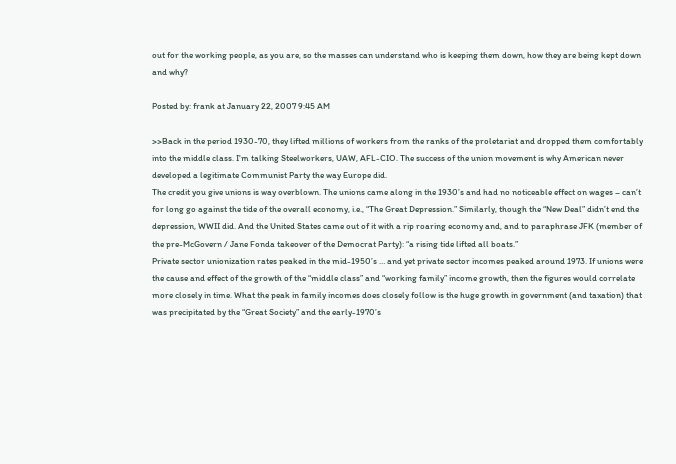out for the working people, as you are, so the masses can understand who is keeping them down, how they are being kept down and why?

Posted by: frank at January 22, 2007 9:45 AM

>>Back in the period 1930-70, they lifted millions of workers from the ranks of the proletariat and dropped them comfortably into the middle class. I'm talking Steelworkers, UAW, AFL-CIO. The success of the union movement is why American never developed a legitimate Communist Party the way Europe did.
The credit you give unions is way overblown. The unions came along in the 1930’s and had no noticeable effect on wages – can’t for long go against the tide of the overall economy, i.e., “The Great Depression.” Similarly, though the “New Deal” didn’t end the depression, WWII did. And the United States came out of it with a rip roaring economy and, and to paraphrase JFK (member of the pre-McGovern / Jane Fonda takeover of the Democrat Party): “a rising tide lifted all boats.”
Private sector unionization rates peaked in the mid-1950’s … and yet private sector incomes peaked around 1973. If unions were the cause and effect of the growth of the “middle class” and “working family” income growth, then the figures would correlate more closely in time. What the peak in family incomes does closely follow is the huge growth in government (and taxation) that was precipitated by the “Great Society” and the early-1970’s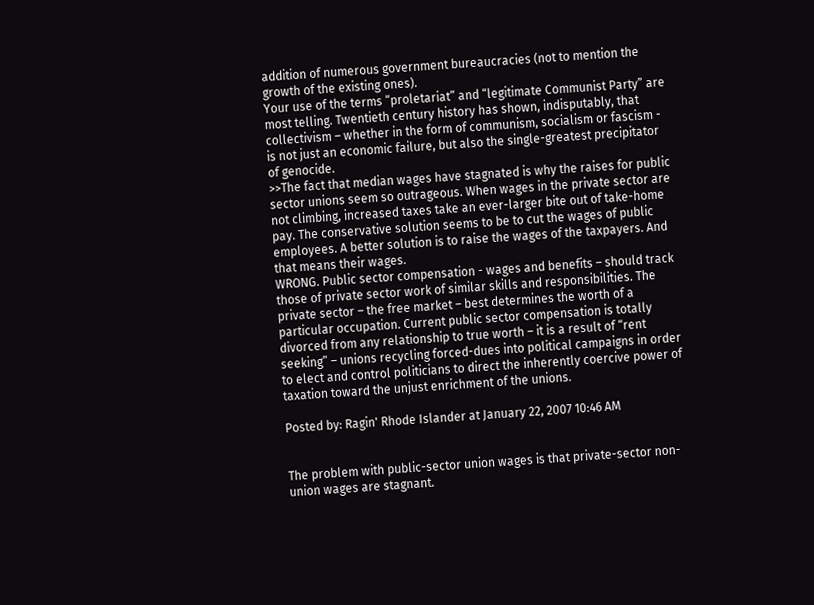addition of numerous government bureaucracies (not to mention the growth of the existing ones).
Your use of the terms “proletariat” and “legitimate Communist Party” are most telling. Twentieth century history has shown, indisputably, that collectivism – whether in the form of communism, socialism or fascism - is not just an economic failure, but also the single-greatest precipitator of genocide.
>>The fact that median wages have stagnated is why the raises for public sector unions seem so outrageous. When wages in the private sector are not climbing, increased taxes take an ever-larger bite out of take-home pay. The conservative solution seems to be to cut the wages of public employees. A better solution is to raise the wages of the taxpayers. And that means their wages.
WRONG. Public sector compensation - wages and benefits – should track those of private sector work of similar skills and responsibilities. The private sector – the free market – best determines the worth of a particular occupation. Current public sector compensation is totally divorced from any relationship to true worth – it is a result of “rent seeking” – unions recycling forced-dues into political campaigns in order to elect and control politicians to direct the inherently coercive power of taxation toward the unjust enrichment of the unions.

Posted by: Ragin' Rhode Islander at January 22, 2007 10:46 AM


The problem with public-sector union wages is that private-sector non-union wages are stagnant.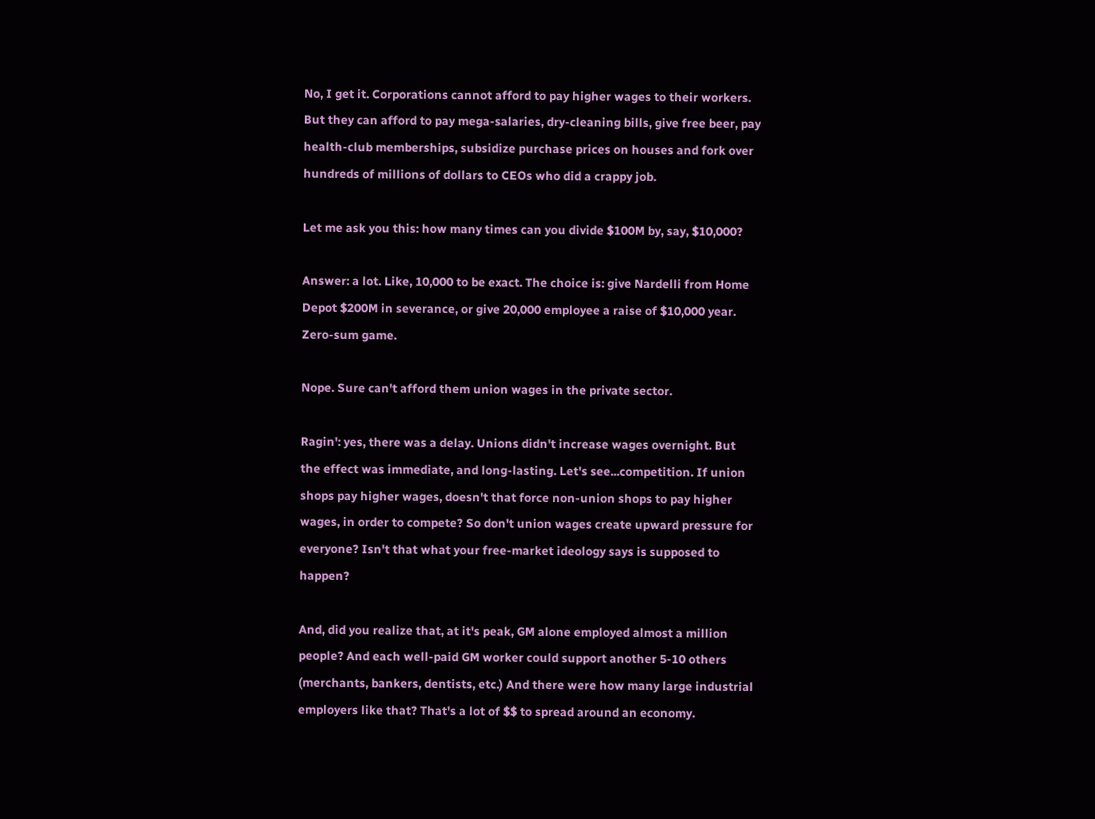No, I get it. Corporations cannot afford to pay higher wages to their workers. But they can afford to pay mega-salaries, dry-cleaning bills, give free beer, pay health-club memberships, subsidize purchase prices on houses and fork over hundreds of millions of dollars to CEOs who did a crappy job.

Let me ask you this: how many times can you divide $100M by, say, $10,000?

Answer: a lot. Like, 10,000 to be exact. The choice is: give Nardelli from Home Depot $200M in severance, or give 20,000 employee a raise of $10,000 year. Zero-sum game.

Nope. Sure can't afford them union wages in the private sector.

Ragin': yes, there was a delay. Unions didn't increase wages overnight. But the effect was immediate, and long-lasting. Let's see...competition. If union shops pay higher wages, doesn't that force non-union shops to pay higher wages, in order to compete? So don't union wages create upward pressure for everyone? Isn't that what your free-market ideology says is supposed to happen?

And, did you realize that, at it's peak, GM alone employed almost a million people? And each well-paid GM worker could support another 5-10 others (merchants, bankers, dentists, etc.) And there were how many large industrial employers like that? That's a lot of $$ to spread around an economy.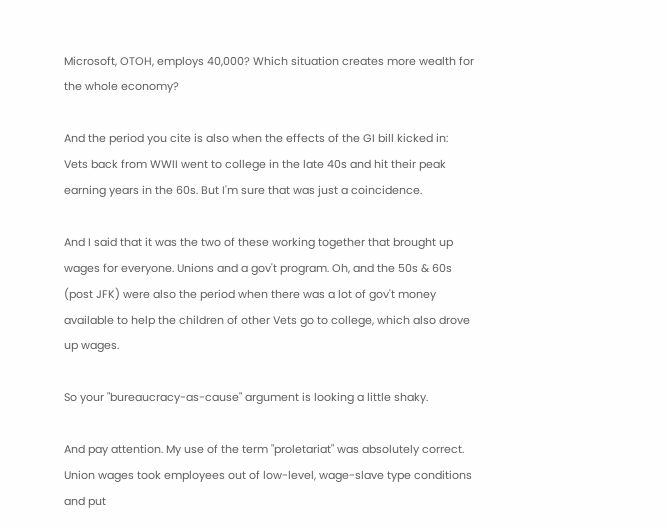Microsoft, OTOH, employs 40,000? Which situation creates more wealth for the whole economy?

And the period you cite is also when the effects of the GI bill kicked in: Vets back from WWII went to college in the late 40s and hit their peak earning years in the 60s. But I'm sure that was just a coincidence.

And I said that it was the two of these working together that brought up wages for everyone. Unions and a gov't program. Oh, and the 50s & 60s (post JFK) were also the period when there was a lot of gov't money available to help the children of other Vets go to college, which also drove up wages.

So your "bureaucracy-as-cause" argument is looking a little shaky.

And pay attention. My use of the term "proletariat" was absolutely correct. Union wages took employees out of low-level, wage-slave type conditions and put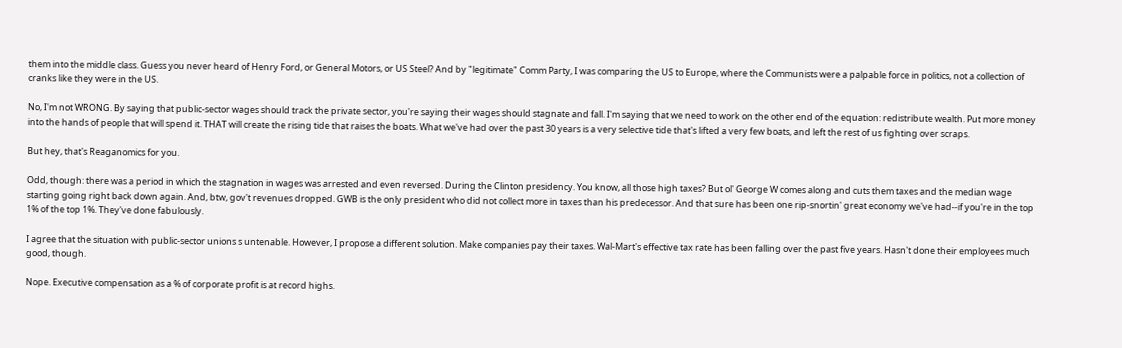them into the middle class. Guess you never heard of Henry Ford, or General Motors, or US Steel? And by "legitimate" Comm Party, I was comparing the US to Europe, where the Communists were a palpable force in politics, not a collection of cranks like they were in the US.

No, I'm not WRONG. By saying that public-sector wages should track the private sector, you're saying their wages should stagnate and fall. I'm saying that we need to work on the other end of the equation: redistribute wealth. Put more money into the hands of people that will spend it. THAT will create the rising tide that raises the boats. What we've had over the past 30 years is a very selective tide that's lifted a very few boats, and left the rest of us fighting over scraps.

But hey, that's Reaganomics for you.

Odd, though: there was a period in which the stagnation in wages was arrested and even reversed. During the Clinton presidency. You know, all those high taxes? But ol' George W comes along and cuts them taxes and the median wage starting going right back down again. And, btw, gov't revenues dropped. GWB is the only president who did not collect more in taxes than his predecessor. And that sure has been one rip-snortin' great economy we've had--if you're in the top 1% of the top 1%. They've done fabulously.

I agree that the situation with public-sector unions s untenable. However, I propose a different solution. Make companies pay their taxes. Wal-Mart's effective tax rate has been falling over the past five years. Hasn't done their employees much good, though.

Nope. Executive compensation as a % of corporate profit is at record highs.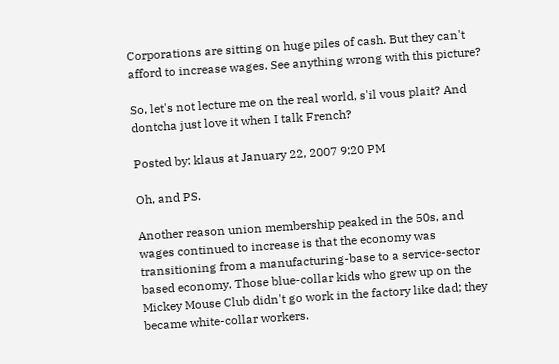Corporations are sitting on huge piles of cash. But they can't afford to increase wages. See anything wrong with this picture?

So, let's not lecture me on the real world, s'il vous plait? And dontcha just love it when I talk French?

Posted by: klaus at January 22, 2007 9:20 PM

Oh, and PS.

Another reason union membership peaked in the 50s, and wages continued to increase is that the economy was transitioning from a manufacturing-base to a service-sector based economy. Those blue-collar kids who grew up on the Mickey Mouse Club didn't go work in the factory like dad; they became white-collar workers.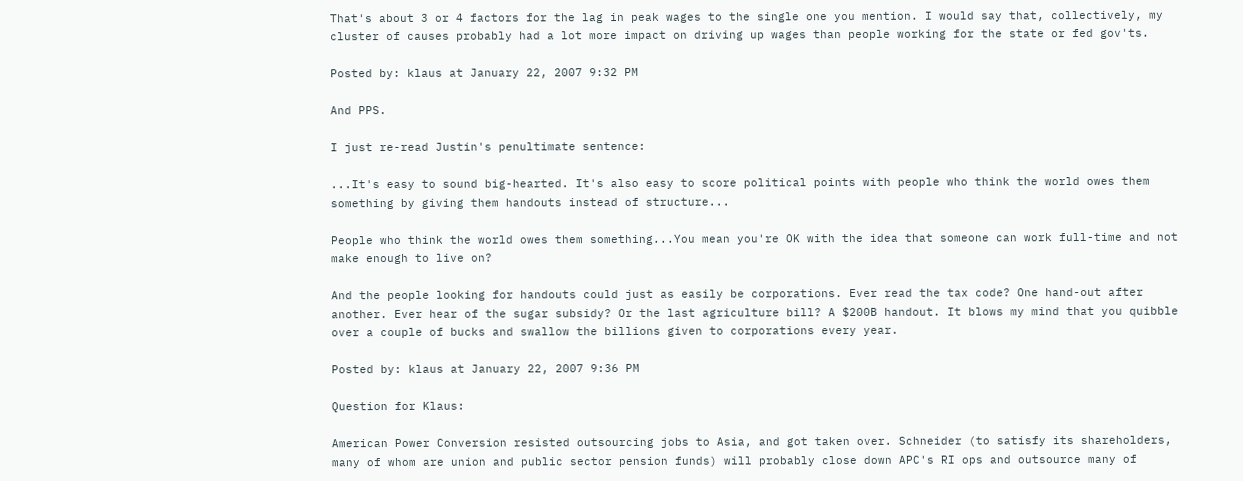That's about 3 or 4 factors for the lag in peak wages to the single one you mention. I would say that, collectively, my cluster of causes probably had a lot more impact on driving up wages than people working for the state or fed gov'ts.

Posted by: klaus at January 22, 2007 9:32 PM

And PPS.

I just re-read Justin's penultimate sentence:

...It's easy to sound big-hearted. It's also easy to score political points with people who think the world owes them something by giving them handouts instead of structure...

People who think the world owes them something...You mean you're OK with the idea that someone can work full-time and not make enough to live on?

And the people looking for handouts could just as easily be corporations. Ever read the tax code? One hand-out after another. Ever hear of the sugar subsidy? Or the last agriculture bill? A $200B handout. It blows my mind that you quibble over a couple of bucks and swallow the billions given to corporations every year.

Posted by: klaus at January 22, 2007 9:36 PM

Question for Klaus:

American Power Conversion resisted outsourcing jobs to Asia, and got taken over. Schneider (to satisfy its shareholders, many of whom are union and public sector pension funds) will probably close down APC's RI ops and outsource many of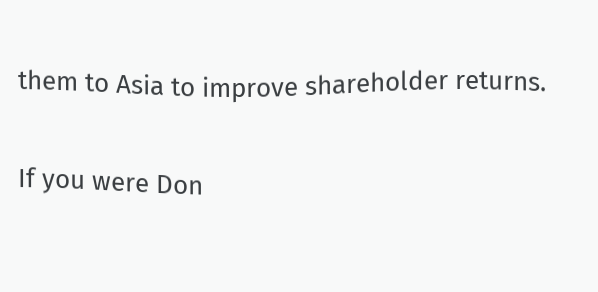them to Asia to improve shareholder returns.

If you were Don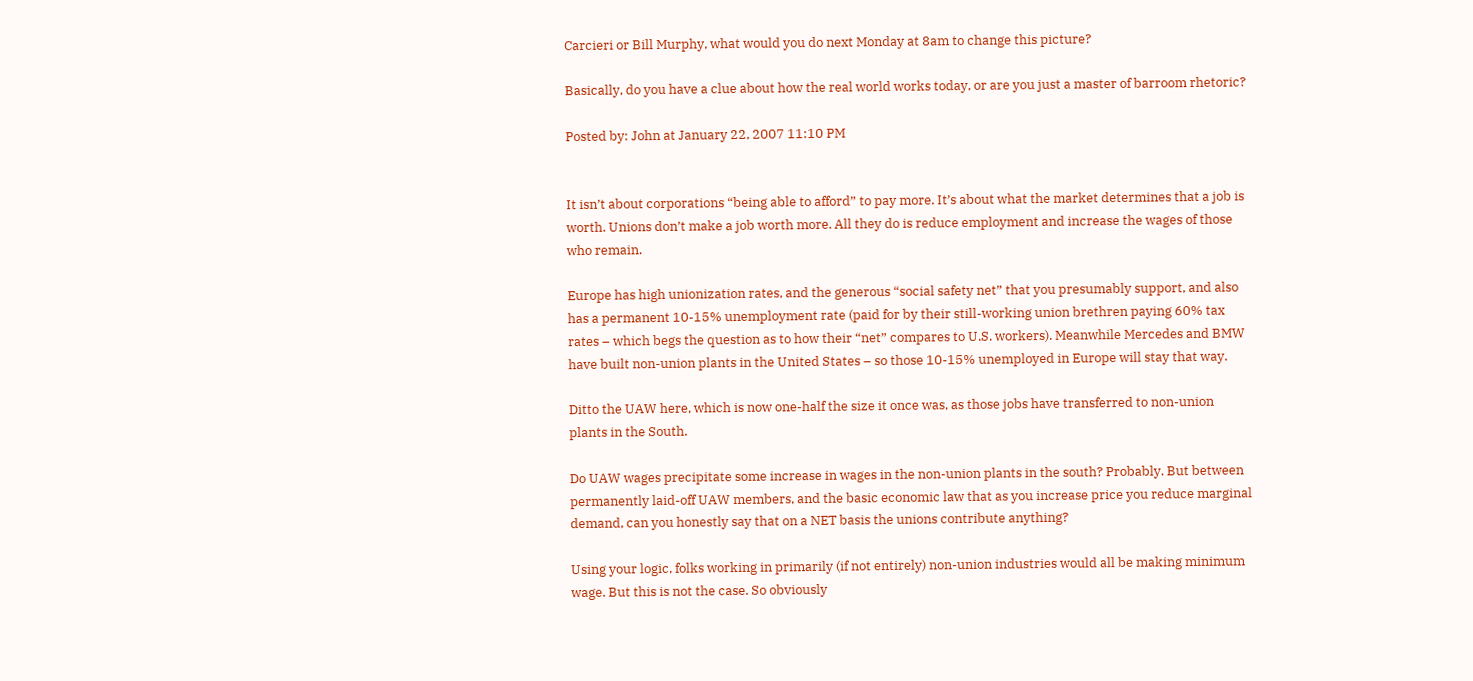Carcieri or Bill Murphy, what would you do next Monday at 8am to change this picture?

Basically, do you have a clue about how the real world works today, or are you just a master of barroom rhetoric?

Posted by: John at January 22, 2007 11:10 PM


It isn’t about corporations “being able to afford” to pay more. It’s about what the market determines that a job is worth. Unions don’t make a job worth more. All they do is reduce employment and increase the wages of those who remain.

Europe has high unionization rates, and the generous “social safety net” that you presumably support, and also has a permanent 10-15% unemployment rate (paid for by their still-working union brethren paying 60% tax rates – which begs the question as to how their “net” compares to U.S. workers). Meanwhile Mercedes and BMW have built non-union plants in the United States – so those 10-15% unemployed in Europe will stay that way.

Ditto the UAW here, which is now one-half the size it once was, as those jobs have transferred to non-union plants in the South.

Do UAW wages precipitate some increase in wages in the non-union plants in the south? Probably. But between permanently laid-off UAW members, and the basic economic law that as you increase price you reduce marginal demand, can you honestly say that on a NET basis the unions contribute anything?

Using your logic, folks working in primarily (if not entirely) non-union industries would all be making minimum wage. But this is not the case. So obviously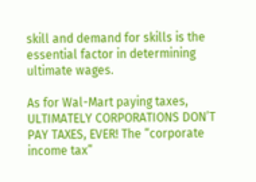skill and demand for skills is the essential factor in determining ultimate wages.

As for Wal-Mart paying taxes, ULTIMATELY CORPORATIONS DON’T PAY TAXES, EVER! The “corporate income tax”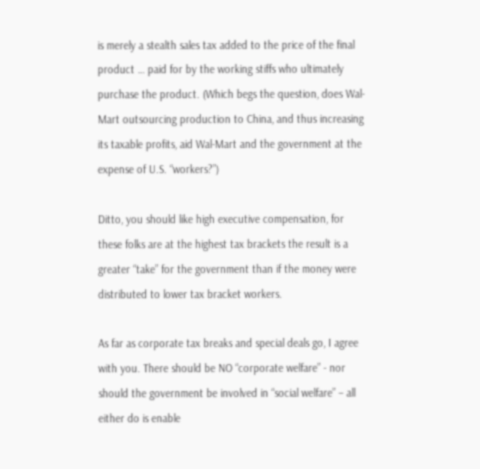is merely a stealth sales tax added to the price of the final product … paid for by the working stiffs who ultimately purchase the product. (Which begs the question, does Wal-Mart outsourcing production to China, and thus increasing its taxable profits, aid Wal-Mart and the government at the expense of U.S. “workers?”)

Ditto, you should like high executive compensation, for these folks are at the highest tax brackets the result is a greater “take” for the government than if the money were distributed to lower tax bracket workers.

As far as corporate tax breaks and special deals go, I agree with you. There should be NO “corporate welfare” - nor should the government be involved in “social welfare” – all either do is enable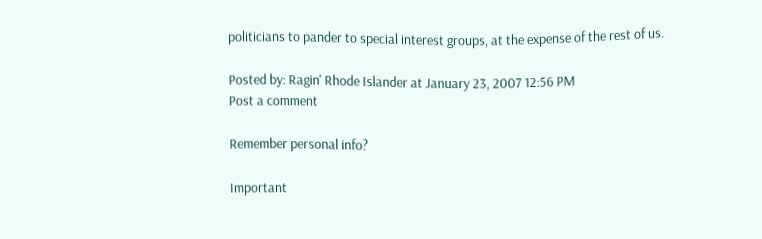politicians to pander to special interest groups, at the expense of the rest of us.

Posted by: Ragin' Rhode Islander at January 23, 2007 12:56 PM
Post a comment

Remember personal info?

Important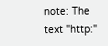note: The text "http:"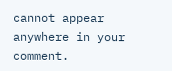cannot appear anywhere in your comment.